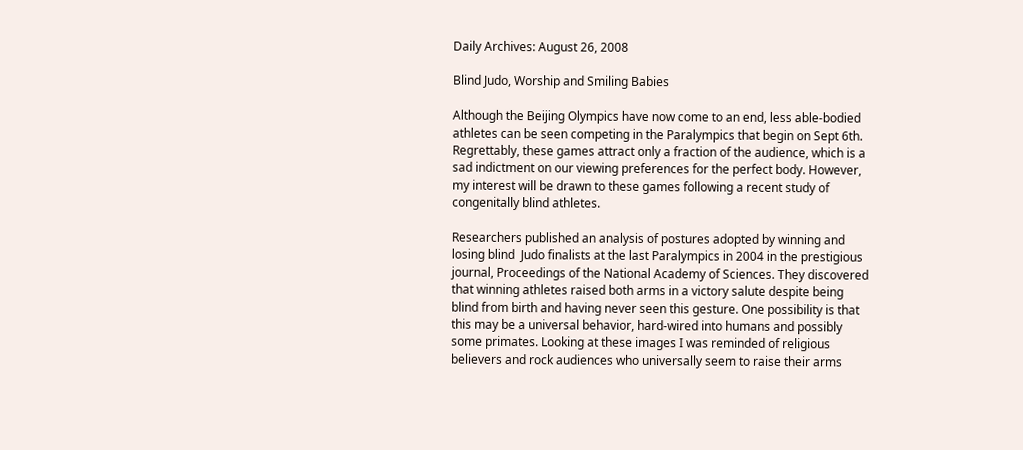Daily Archives: August 26, 2008

Blind Judo, Worship and Smiling Babies

Although the Beijing Olympics have now come to an end, less able-bodied athletes can be seen competing in the Paralympics that begin on Sept 6th. Regrettably, these games attract only a fraction of the audience, which is a sad indictment on our viewing preferences for the perfect body. However, my interest will be drawn to these games following a recent study of congenitally blind athletes.

Researchers published an analysis of postures adopted by winning and losing blind  Judo finalists at the last Paralympics in 2004 in the prestigious journal, Proceedings of the National Academy of Sciences. They discovered that winning athletes raised both arms in a victory salute despite being blind from birth and having never seen this gesture. One possibility is that this may be a universal behavior, hard-wired into humans and possibly some primates. Looking at these images I was reminded of religious believers and rock audiences who universally seem to raise their arms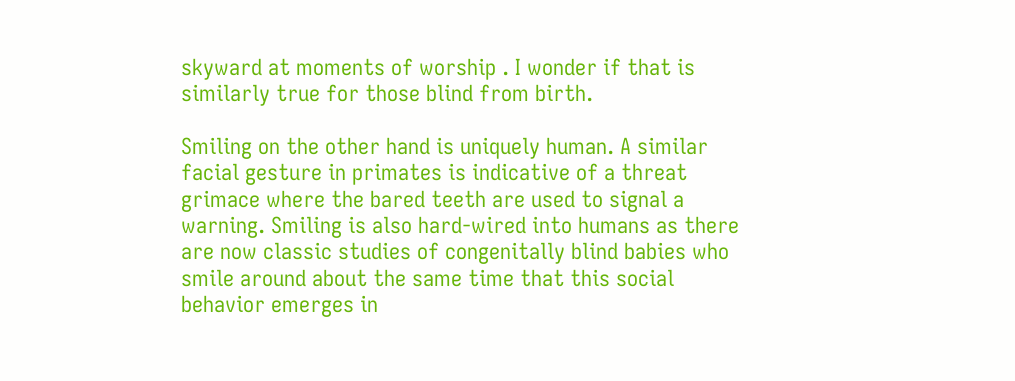skyward at moments of worship . I wonder if that is similarly true for those blind from birth.

Smiling on the other hand is uniquely human. A similar facial gesture in primates is indicative of a threat grimace where the bared teeth are used to signal a warning. Smiling is also hard-wired into humans as there are now classic studies of congenitally blind babies who smile around about the same time that this social behavior emerges in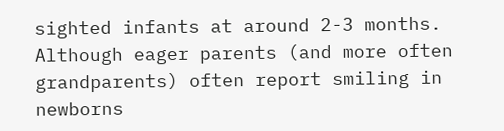sighted infants at around 2-3 months. Although eager parents (and more often grandparents) often report smiling in newborns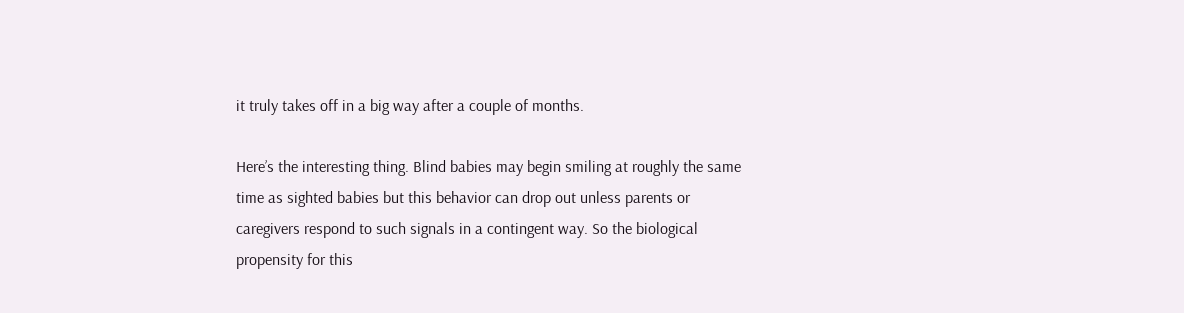it truly takes off in a big way after a couple of months.

Here’s the interesting thing. Blind babies may begin smiling at roughly the same time as sighted babies but this behavior can drop out unless parents or caregivers respond to such signals in a contingent way. So the biological propensity for this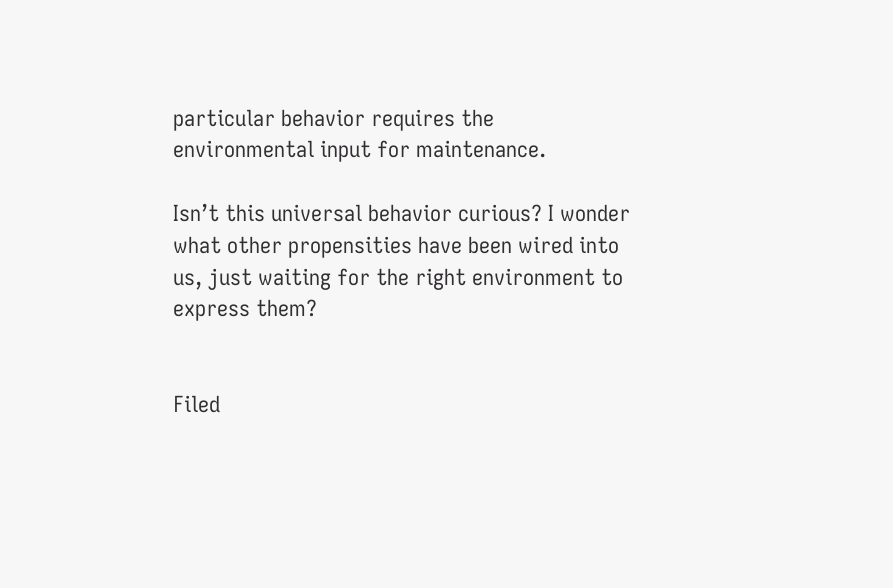particular behavior requires the environmental input for maintenance.

Isn’t this universal behavior curious? I wonder what other propensities have been wired into us, just waiting for the right environment to express them?


Filed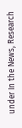under In the News, Research